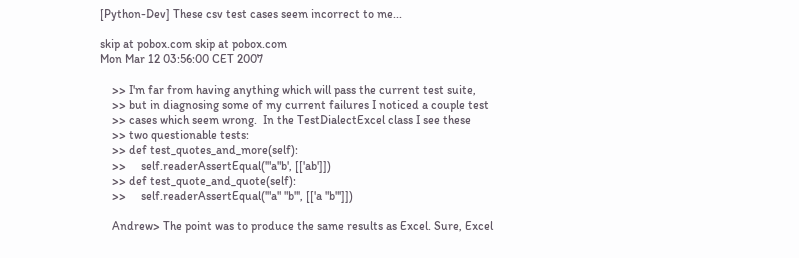[Python-Dev] These csv test cases seem incorrect to me...

skip at pobox.com skip at pobox.com
Mon Mar 12 03:56:00 CET 2007

    >> I'm far from having anything which will pass the current test suite,
    >> but in diagnosing some of my current failures I noticed a couple test
    >> cases which seem wrong.  In the TestDialectExcel class I see these
    >> two questionable tests:
    >> def test_quotes_and_more(self):
    >>     self.readerAssertEqual('"a"b', [['ab']])
    >> def test_quote_and_quote(self):
    >>     self.readerAssertEqual('"a" "b"', [['a "b"']])

    Andrew> The point was to produce the same results as Excel. Sure, Excel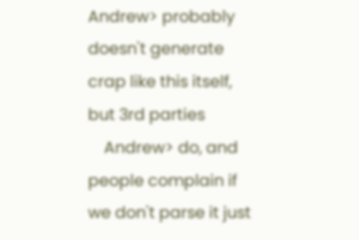Andrew> probably doesn't generate crap like this itself, but 3rd parties
    Andrew> do, and people complain if we don't parse it just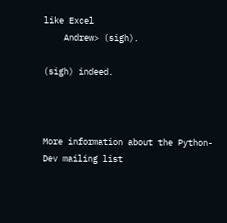like Excel
    Andrew> (sigh).

(sigh) indeed.



More information about the Python-Dev mailing list